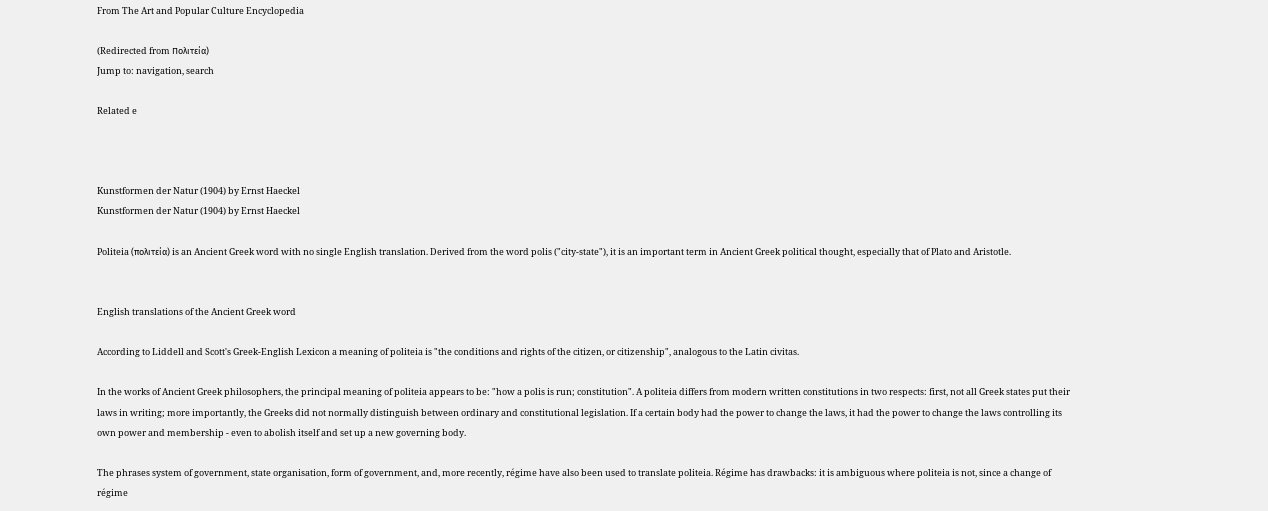From The Art and Popular Culture Encyclopedia

(Redirected from Πολιτεία)
Jump to: navigation, search

Related e



Kunstformen der Natur (1904) by Ernst Haeckel
Kunstformen der Natur (1904) by Ernst Haeckel

Politeia (πολιτεία) is an Ancient Greek word with no single English translation. Derived from the word polis ("city-state"), it is an important term in Ancient Greek political thought, especially that of Plato and Aristotle.


English translations of the Ancient Greek word

According to Liddell and Scott's Greek-English Lexicon a meaning of politeia is "the conditions and rights of the citizen, or citizenship", analogous to the Latin civitas.

In the works of Ancient Greek philosophers, the principal meaning of politeia appears to be: "how a polis is run; constitution". A politeia differs from modern written constitutions in two respects: first, not all Greek states put their laws in writing; more importantly, the Greeks did not normally distinguish between ordinary and constitutional legislation. If a certain body had the power to change the laws, it had the power to change the laws controlling its own power and membership - even to abolish itself and set up a new governing body.

The phrases system of government, state organisation, form of government, and, more recently, régime have also been used to translate politeia. Régime has drawbacks: it is ambiguous where politeia is not, since a change of régime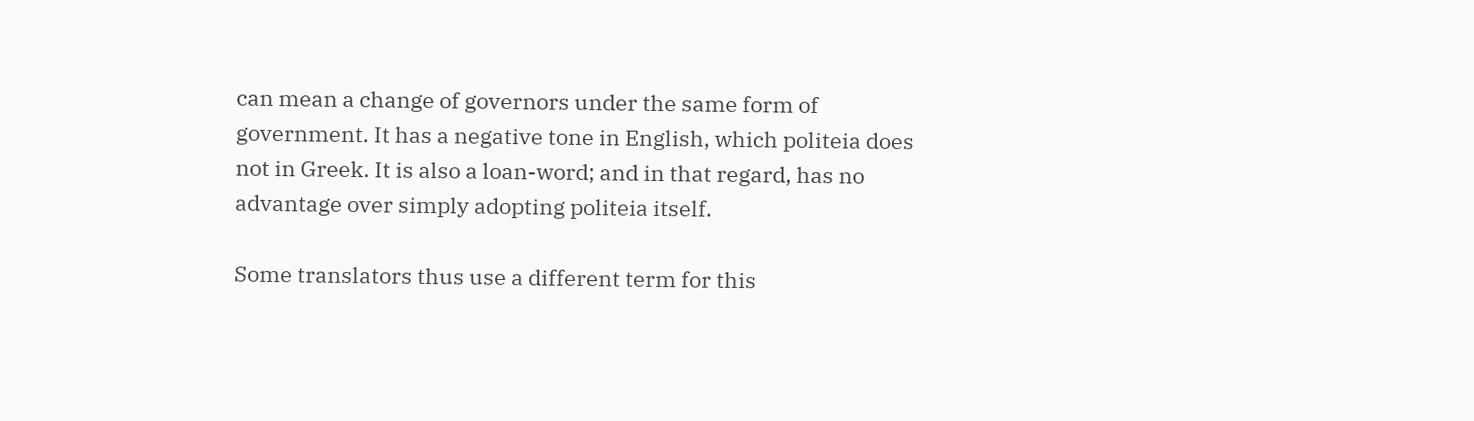can mean a change of governors under the same form of government. It has a negative tone in English, which politeia does not in Greek. It is also a loan-word; and in that regard, has no advantage over simply adopting politeia itself.

Some translators thus use a different term for this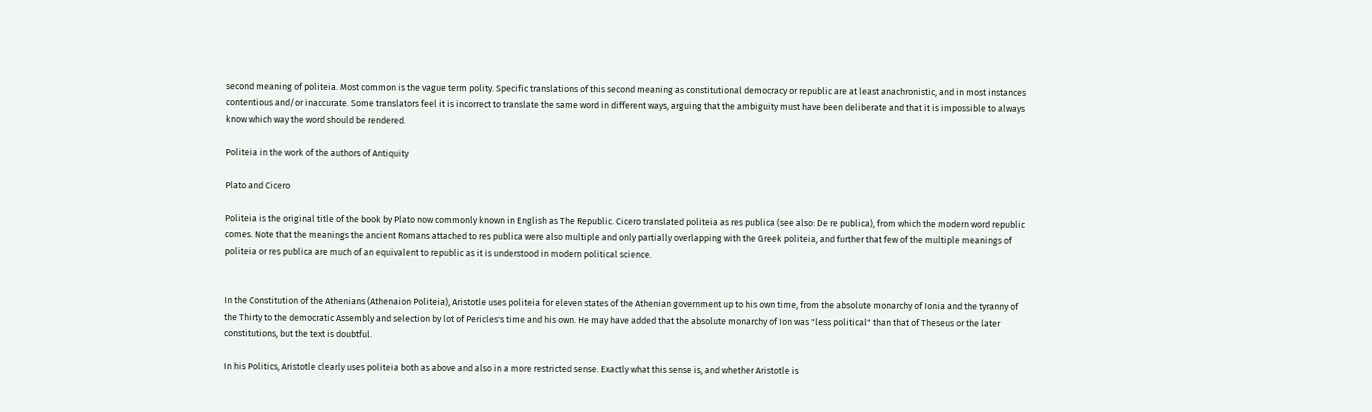second meaning of politeia. Most common is the vague term polity. Specific translations of this second meaning as constitutional democracy or republic are at least anachronistic, and in most instances contentious and/or inaccurate. Some translators feel it is incorrect to translate the same word in different ways, arguing that the ambiguity must have been deliberate and that it is impossible to always know which way the word should be rendered.

Politeia in the work of the authors of Antiquity

Plato and Cicero

Politeia is the original title of the book by Plato now commonly known in English as The Republic. Cicero translated politeia as res publica (see also: De re publica), from which the modern word republic comes. Note that the meanings the ancient Romans attached to res publica were also multiple and only partially overlapping with the Greek politeia, and further that few of the multiple meanings of politeia or res publica are much of an equivalent to republic as it is understood in modern political science.


In the Constitution of the Athenians (Athenaion Politeia), Aristotle uses politeia for eleven states of the Athenian government up to his own time, from the absolute monarchy of Ionia and the tyranny of the Thirty to the democratic Assembly and selection by lot of Pericles's time and his own. He may have added that the absolute monarchy of Ion was "less political" than that of Theseus or the later constitutions, but the text is doubtful.

In his Politics, Aristotle clearly uses politeia both as above and also in a more restricted sense. Exactly what this sense is, and whether Aristotle is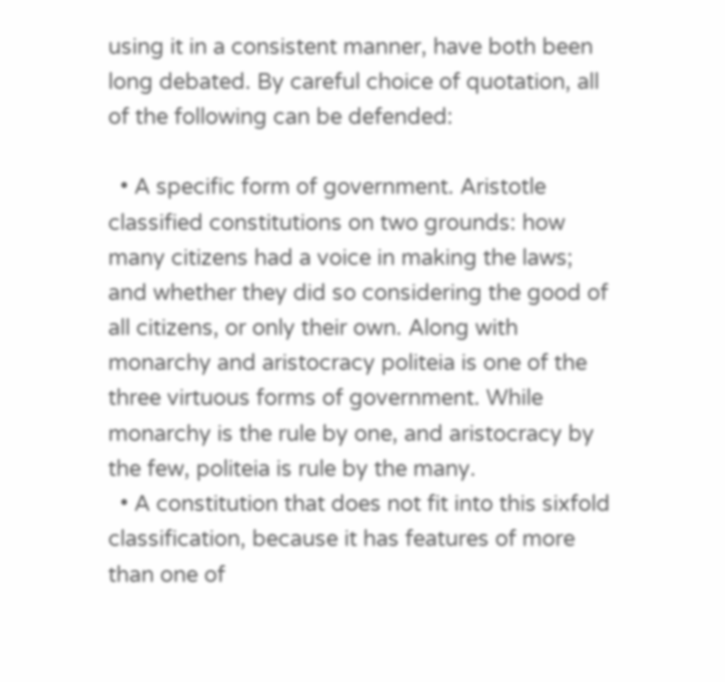using it in a consistent manner, have both been long debated. By careful choice of quotation, all of the following can be defended:

  • A specific form of government. Aristotle classified constitutions on two grounds: how many citizens had a voice in making the laws; and whether they did so considering the good of all citizens, or only their own. Along with monarchy and aristocracy politeia is one of the three virtuous forms of government. While monarchy is the rule by one, and aristocracy by the few, politeia is rule by the many.
  • A constitution that does not fit into this sixfold classification, because it has features of more than one of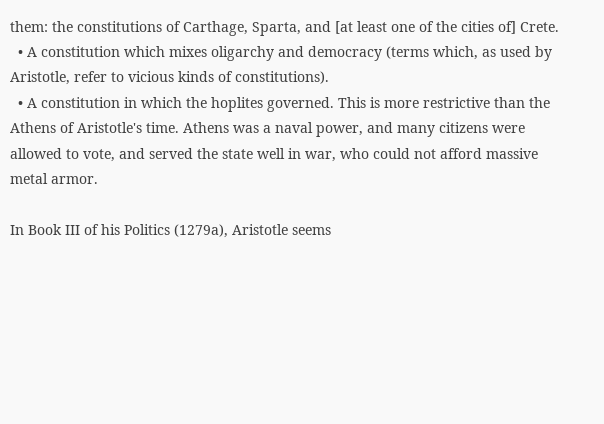them: the constitutions of Carthage, Sparta, and [at least one of the cities of] Crete.
  • A constitution which mixes oligarchy and democracy (terms which, as used by Aristotle, refer to vicious kinds of constitutions).
  • A constitution in which the hoplites governed. This is more restrictive than the Athens of Aristotle's time. Athens was a naval power, and many citizens were allowed to vote, and served the state well in war, who could not afford massive metal armor.

In Book III of his Politics (1279a), Aristotle seems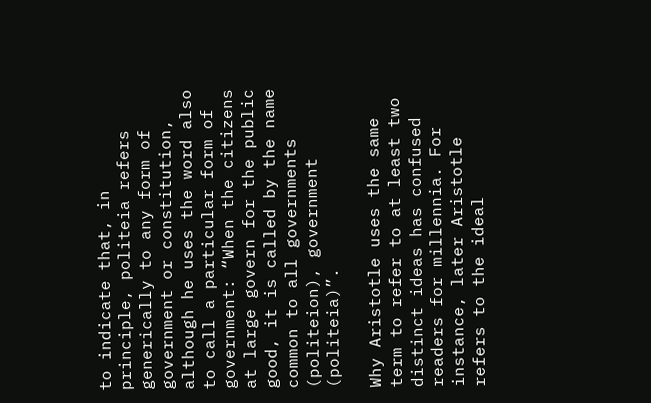to indicate that, in principle, politeia refers generically to any form of government or constitution, although he uses the word also to call a particular form of government: “When the citizens at large govern for the public good, it is called by the name common to all governments (politeion), government (politeia)”.

Why Aristotle uses the same term to refer to at least two distinct ideas has confused readers for millennia. For instance, later Aristotle refers to the ideal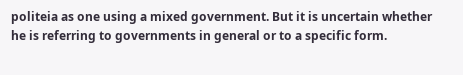politeia as one using a mixed government. But it is uncertain whether he is referring to governments in general or to a specific form.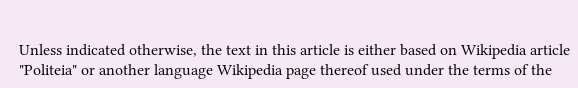Unless indicated otherwise, the text in this article is either based on Wikipedia article "Politeia" or another language Wikipedia page thereof used under the terms of the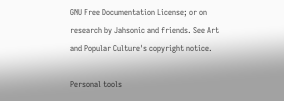GNU Free Documentation License; or on research by Jahsonic and friends. See Art and Popular Culture's copyright notice.

Personal tools